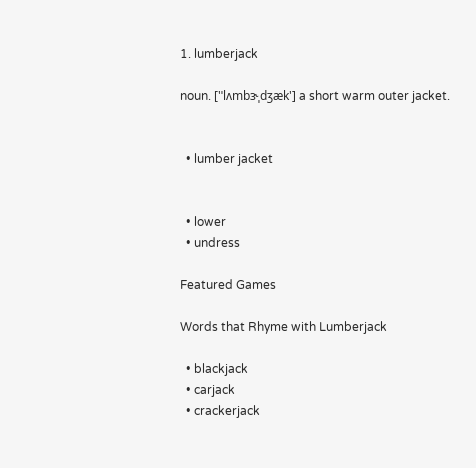1. lumberjack

noun. ['ˈlʌmbɝˌdʒæk'] a short warm outer jacket.


  • lumber jacket


  • lower
  • undress

Featured Games

Words that Rhyme with Lumberjack

  • blackjack
  • carjack
  • crackerjack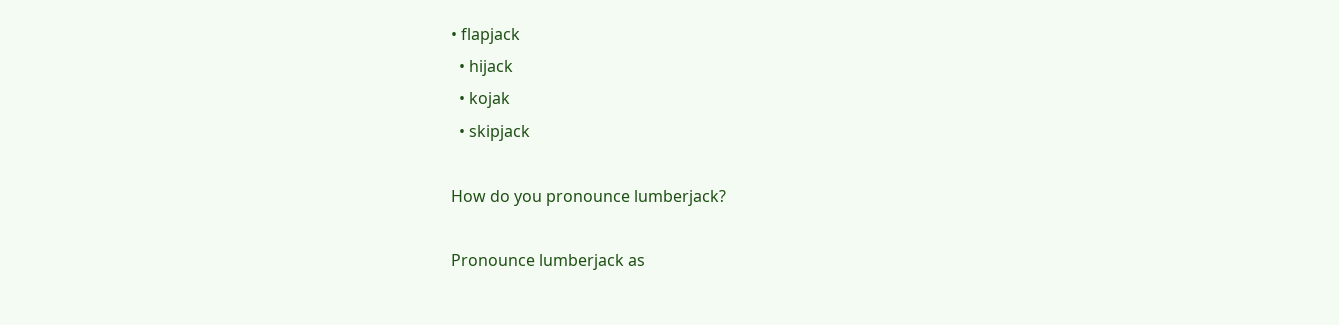• flapjack
  • hijack
  • kojak
  • skipjack

How do you pronounce lumberjack?

Pronounce lumberjack as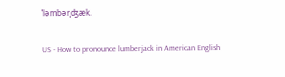ˈləmbərˌʤæk.

US - How to pronounce lumberjack in American English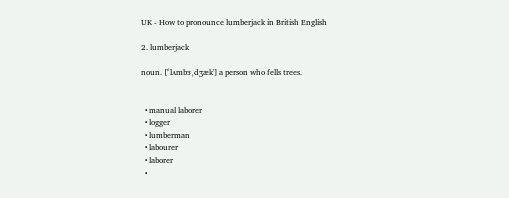UK - How to pronounce lumberjack in British English

2. lumberjack

noun. ['ˈlʌmbɝˌdʒæk'] a person who fells trees.


  • manual laborer
  • logger
  • lumberman
  • labourer
  • laborer
  •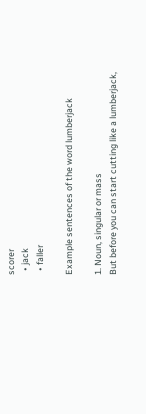scorer
  • jack
  • faller

Example sentences of the word lumberjack

1. Noun, singular or mass
But before you can start cutting like a lumberjack,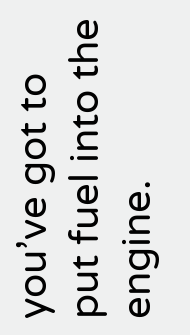you’ve got to put fuel into the engine.